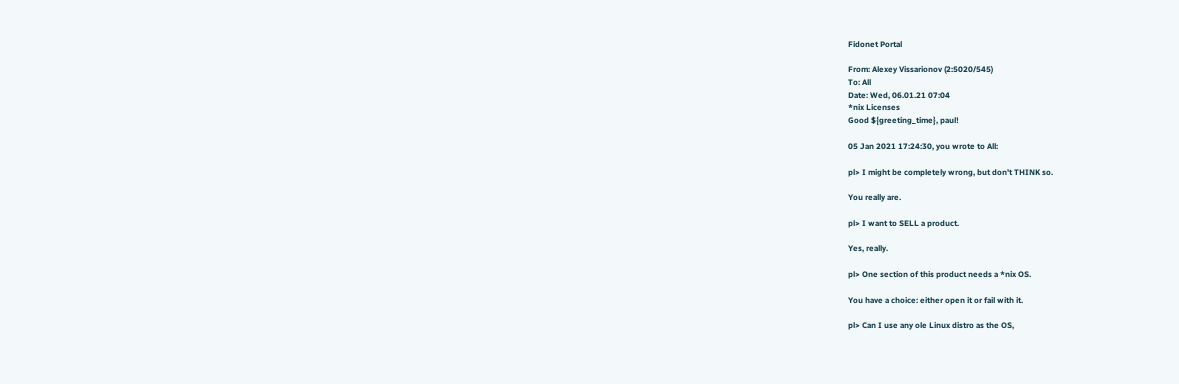Fidonet Portal

From: Alexey Vissarionov (2:5020/545)
To: All
Date: Wed, 06.01.21 07:04
*nix Licenses
Good ${greeting_time}, paul!

05 Jan 2021 17:24:30, you wrote to All:

pl> I might be completely wrong, but don't THINK so.

You really are.

pl> I want to SELL a product.

Yes, really.

pl> One section of this product needs a *nix OS.

You have a choice: either open it or fail with it.

pl> Can I use any ole Linux distro as the OS,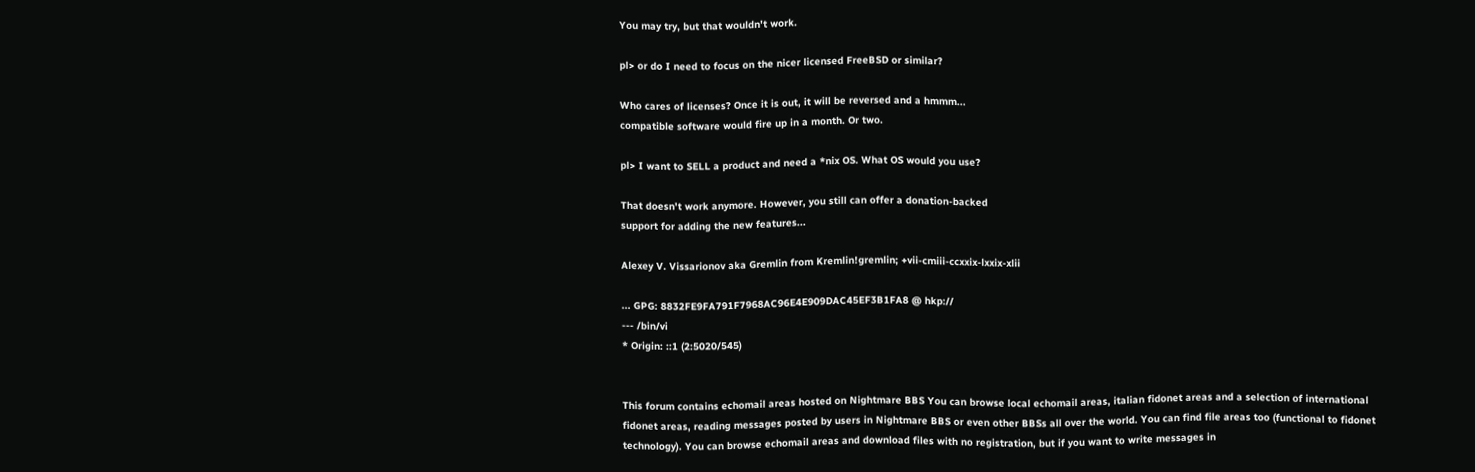You may try, but that wouldn't work.

pl> or do I need to focus on the nicer licensed FreeBSD or similar?

Who cares of licenses? Once it is out, it will be reversed and a hmmm...
compatible software would fire up in a month. Or two.

pl> I want to SELL a product and need a *nix OS. What OS would you use?

That doesn't work anymore. However, you still can offer a donation-backed
support for adding the new features...

Alexey V. Vissarionov aka Gremlin from Kremlin!gremlin; +vii-cmiii-ccxxix-lxxix-xlii

... GPG: 8832FE9FA791F7968AC96E4E909DAC45EF3B1FA8 @ hkp://
--- /bin/vi
* Origin: ::1 (2:5020/545)


This forum contains echomail areas hosted on Nightmare BBS You can browse local echomail areas, italian fidonet areas and a selection of international fidonet areas, reading messages posted by users in Nightmare BBS or even other BBSs all over the world. You can find file areas too (functional to fidonet technology). You can browse echomail areas and download files with no registration, but if you want to write messages in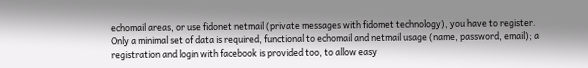echomail areas, or use fidonet netmail (private messages with fidomet technology), you have to register. Only a minimal set of data is required, functional to echomail and netmail usage (name, password, email); a registration and login with facebook is provided too, to allow easy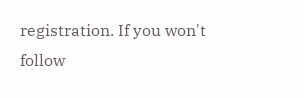registration. If you won't follow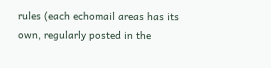rules (each echomail areas has its own, regularly posted in the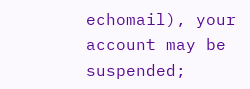echomail), your account may be suspended;